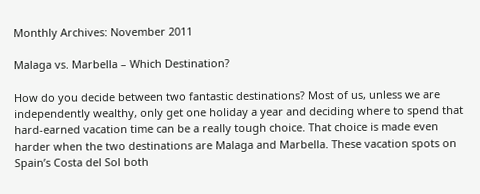Monthly Archives: November 2011

Malaga vs. Marbella – Which Destination?

How do you decide between two fantastic destinations? Most of us, unless we are independently wealthy, only get one holiday a year and deciding where to spend that hard-earned vacation time can be a really tough choice. That choice is made even harder when the two destinations are Malaga and Marbella. These vacation spots on Spain’s Costa del Sol both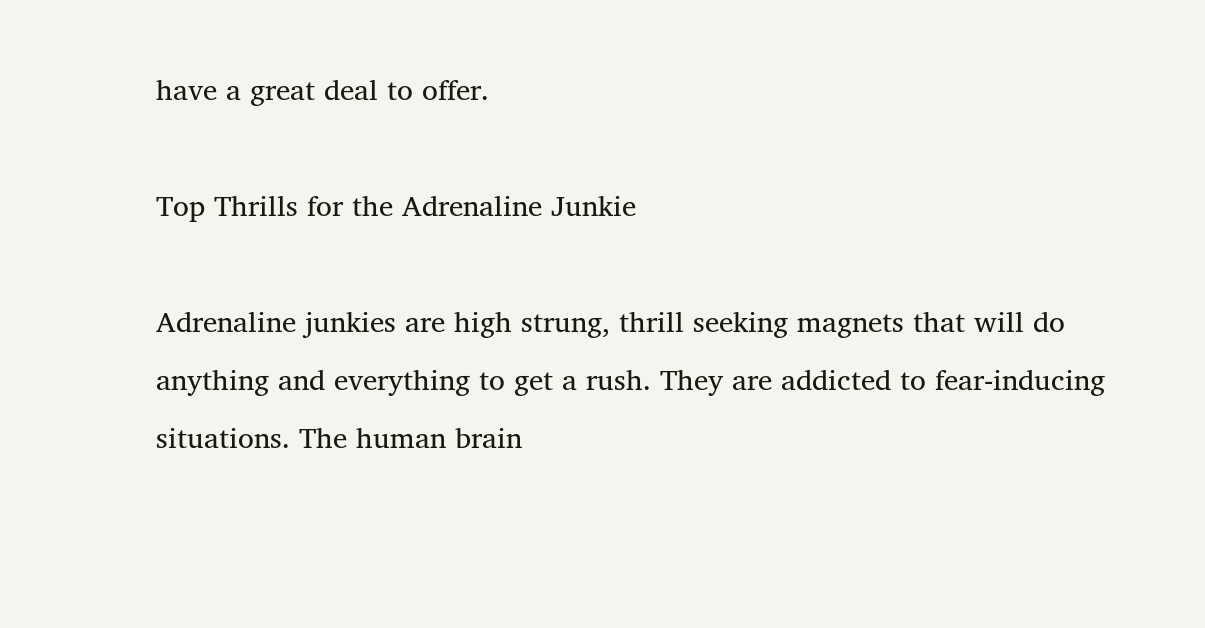have a great deal to offer.

Top Thrills for the Adrenaline Junkie

Adrenaline junkies are high strung, thrill seeking magnets that will do anything and everything to get a rush. They are addicted to fear-inducing situations. The human brain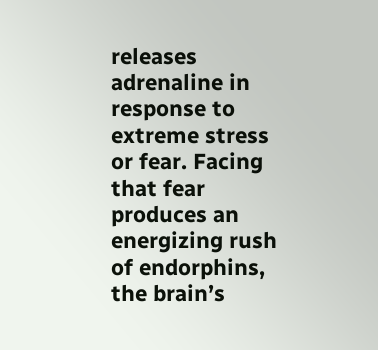releases adrenaline in response to extreme stress or fear. Facing that fear produces an energizing rush of endorphins, the brain’s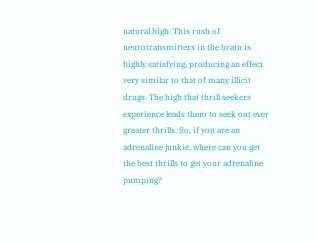natural high. This rush of neurotransmitters in the brain is highly satisfying, producing an effect very similar to that of many illicit drugs. The high that thrill seekers experience leads them to seek out ever greater thrills. So, if you are an adrenaline junkie, where can you get the best thrills to get your adrenaline pumping?